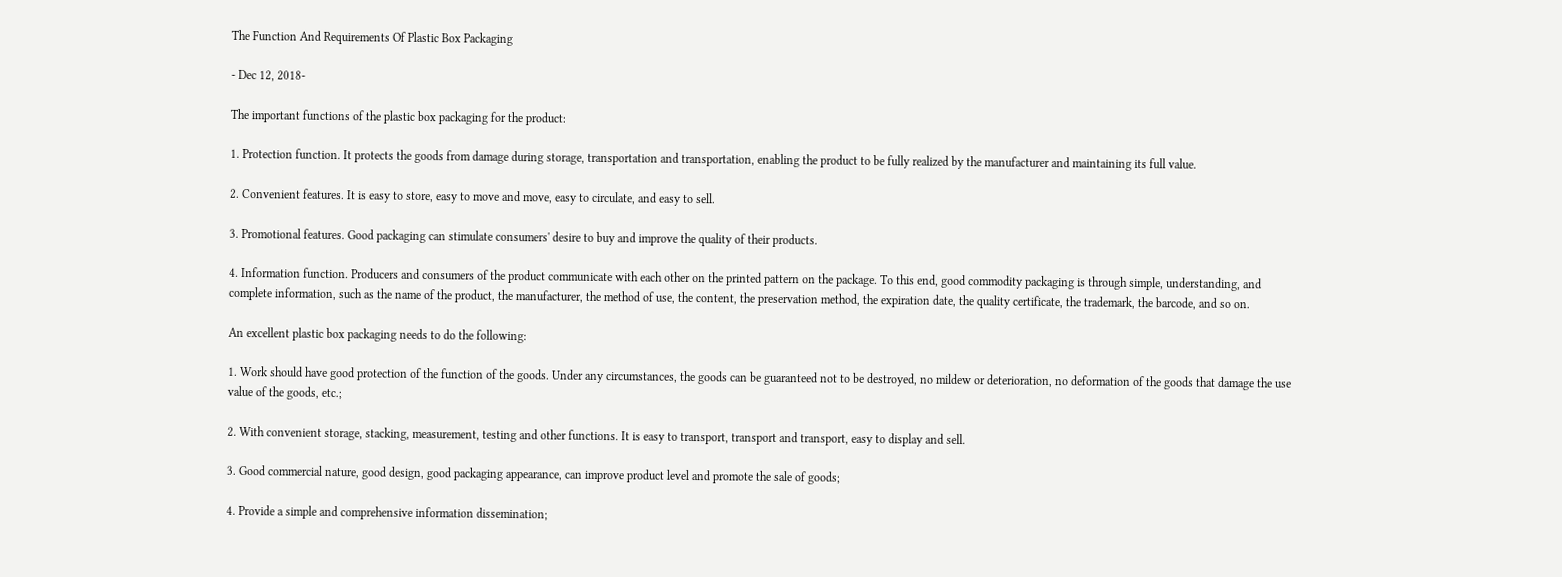The Function And Requirements Of Plastic Box Packaging

- Dec 12, 2018-

The important functions of the plastic box packaging for the product:

1. Protection function. It protects the goods from damage during storage, transportation and transportation, enabling the product to be fully realized by the manufacturer and maintaining its full value.

2. Convenient features. It is easy to store, easy to move and move, easy to circulate, and easy to sell.

3. Promotional features. Good packaging can stimulate consumers' desire to buy and improve the quality of their products.

4. Information function. Producers and consumers of the product communicate with each other on the printed pattern on the package. To this end, good commodity packaging is through simple, understanding, and complete information, such as the name of the product, the manufacturer, the method of use, the content, the preservation method, the expiration date, the quality certificate, the trademark, the barcode, and so on.

An excellent plastic box packaging needs to do the following:

1. Work should have good protection of the function of the goods. Under any circumstances, the goods can be guaranteed not to be destroyed, no mildew or deterioration, no deformation of the goods that damage the use value of the goods, etc.;

2. With convenient storage, stacking, measurement, testing and other functions. It is easy to transport, transport and transport, easy to display and sell.

3. Good commercial nature, good design, good packaging appearance, can improve product level and promote the sale of goods;

4. Provide a simple and comprehensive information dissemination;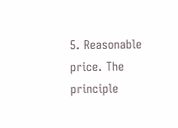5. Reasonable price. The principle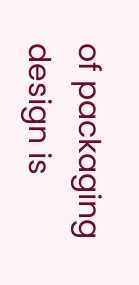of packaging design is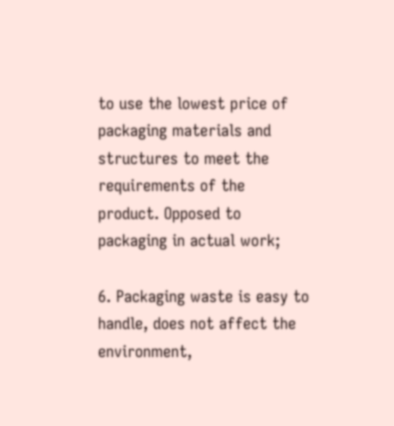to use the lowest price of packaging materials and structures to meet the requirements of the product. Opposed to packaging in actual work;

6. Packaging waste is easy to handle, does not affect the environment,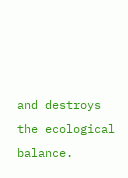and destroys the ecological balance.